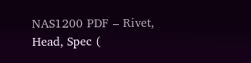NAS1200 PDF – Rivet, Head, Spec (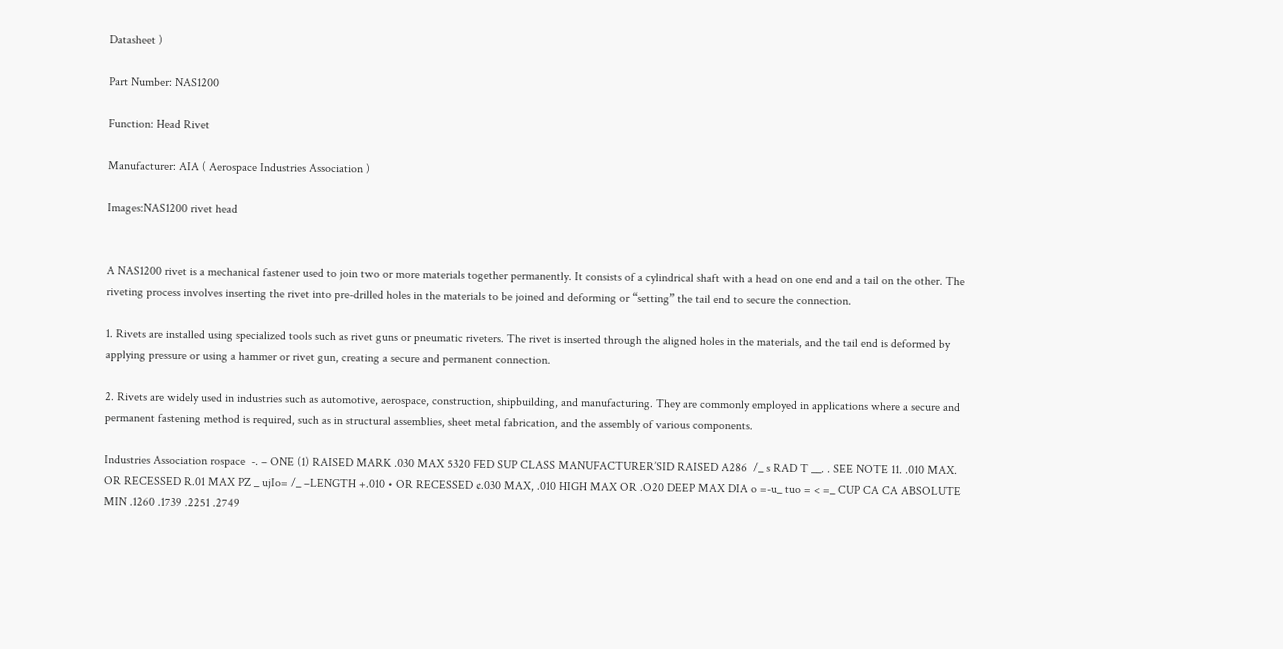Datasheet )

Part Number: NAS1200

Function: Head Rivet

Manufacturer: AIA ( Aerospace Industries Association )

Images:NAS1200 rivet head


A NAS1200 rivet is a mechanical fastener used to join two or more materials together permanently. It consists of a cylindrical shaft with a head on one end and a tail on the other. The riveting process involves inserting the rivet into pre-drilled holes in the materials to be joined and deforming or “setting” the tail end to secure the connection.

1. Rivets are installed using specialized tools such as rivet guns or pneumatic riveters. The rivet is inserted through the aligned holes in the materials, and the tail end is deformed by applying pressure or using a hammer or rivet gun, creating a secure and permanent connection.

2. Rivets are widely used in industries such as automotive, aerospace, construction, shipbuilding, and manufacturing. They are commonly employed in applications where a secure and permanent fastening method is required, such as in structural assemblies, sheet metal fabrication, and the assembly of various components.

Industries Association rospace  -. – ONE (1) RAISED MARK .030 MAX 5320 FED SUP CLASS MANUFACTURER’SID RAISED A286  /_ s RAD T __. . SEE NOTE 11. .010 MAX. OR RECESSED R.01 MAX PZ _ ujIo= /_ –LENGTH +.010 • OR RECESSED ¢.030 MAX, .010 HIGH MAX OR .O20 DEEP MAX DIA o =-u_ tuo = < =_ CUP CA CA ABSOLUTE MIN .1260 .1739 .2251 .2749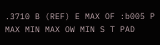.3710 B (REF) E MAX OF :b005 P MAX MIN MAX OW MIN S T PAD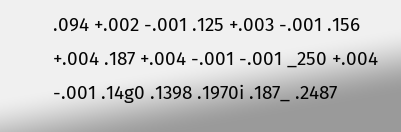.094 +.002 -.001 .125 +.003 -.001 .156 +.004 .187 +.004 -.001 -.001 _250 +.004 -.001 .14g0 .1398 .1970i .187_ .2487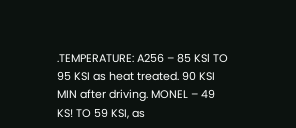.TEMPERATURE: A256 – 85 KSl TO 95 KSI as heat treated. 90 KSI MIN after driving. MONEL – 49 KS! TO 59 KSI, as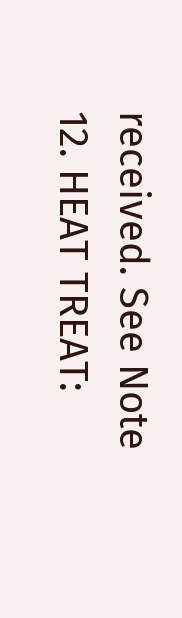received. See Note 12. HEAT TREAT: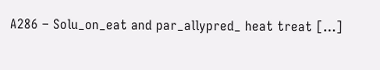A286 – Solu_on_eat and par_allypred_ heat treat […]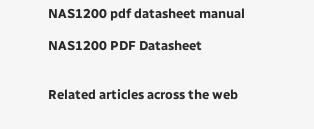NAS1200 pdf datasheet manual

NAS1200 PDF Datasheet


Related articles across the web